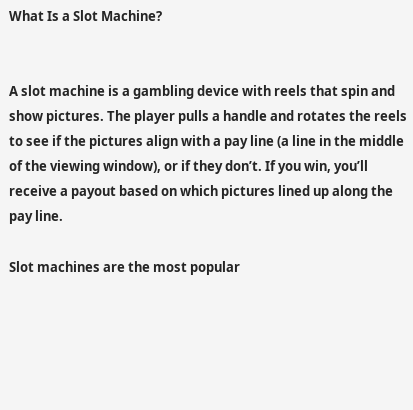What Is a Slot Machine?


A slot machine is a gambling device with reels that spin and show pictures. The player pulls a handle and rotates the reels to see if the pictures align with a pay line (a line in the middle of the viewing window), or if they don’t. If you win, you’ll receive a payout based on which pictures lined up along the pay line.

Slot machines are the most popular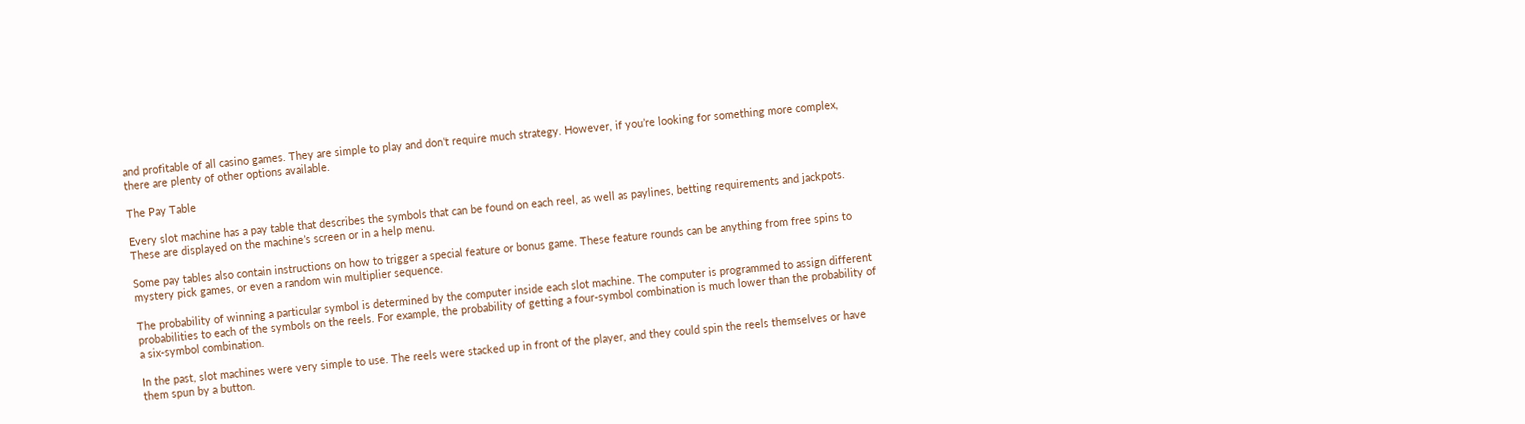and profitable of all casino games. They are simple to play and don’t require much strategy. However, if you’re looking for something more complex, there are plenty of other options available.

The Pay Table

Every slot machine has a pay table that describes the symbols that can be found on each reel, as well as paylines, betting requirements and jackpots. These are displayed on the machine’s screen or in a help menu.

Some pay tables also contain instructions on how to trigger a special feature or bonus game. These feature rounds can be anything from free spins to mystery pick games, or even a random win multiplier sequence.

The probability of winning a particular symbol is determined by the computer inside each slot machine. The computer is programmed to assign different probabilities to each of the symbols on the reels. For example, the probability of getting a four-symbol combination is much lower than the probability of a six-symbol combination.

In the past, slot machines were very simple to use. The reels were stacked up in front of the player, and they could spin the reels themselves or have them spun by a button.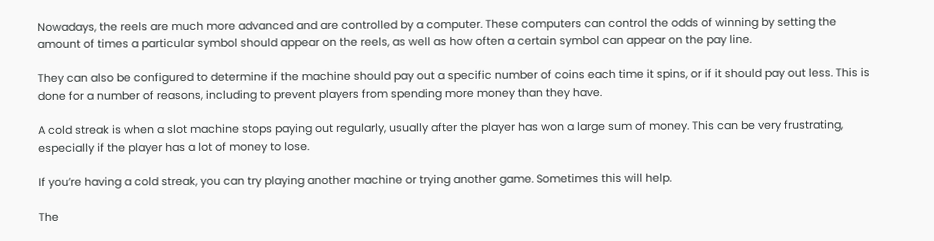Nowadays, the reels are much more advanced and are controlled by a computer. These computers can control the odds of winning by setting the amount of times a particular symbol should appear on the reels, as well as how often a certain symbol can appear on the pay line.

They can also be configured to determine if the machine should pay out a specific number of coins each time it spins, or if it should pay out less. This is done for a number of reasons, including to prevent players from spending more money than they have.

A cold streak is when a slot machine stops paying out regularly, usually after the player has won a large sum of money. This can be very frustrating, especially if the player has a lot of money to lose.

If you’re having a cold streak, you can try playing another machine or trying another game. Sometimes this will help.

The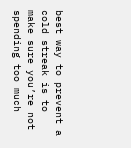best way to prevent a cold streak is to make sure you’re not spending too much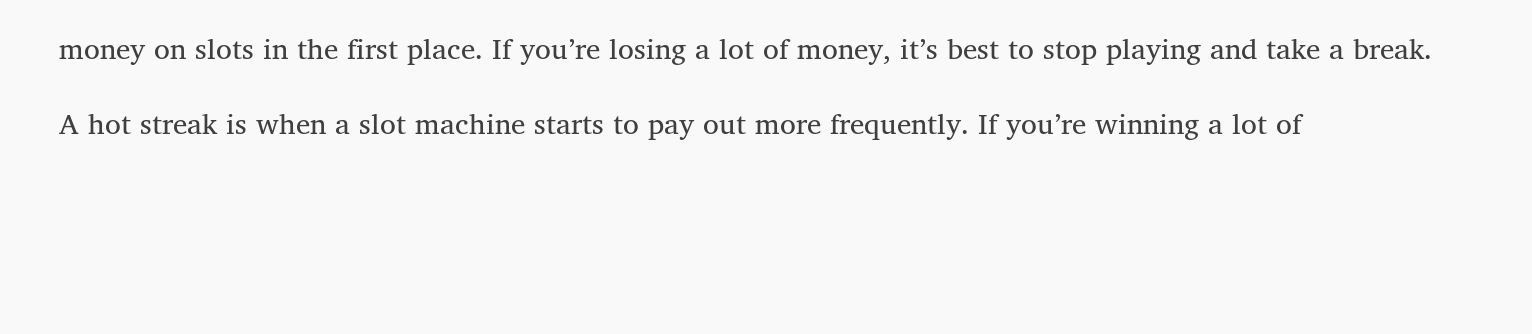money on slots in the first place. If you’re losing a lot of money, it’s best to stop playing and take a break.

A hot streak is when a slot machine starts to pay out more frequently. If you’re winning a lot of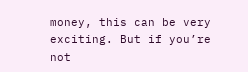money, this can be very exciting. But if you’re not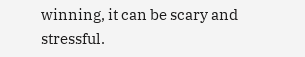winning, it can be scary and stressful.